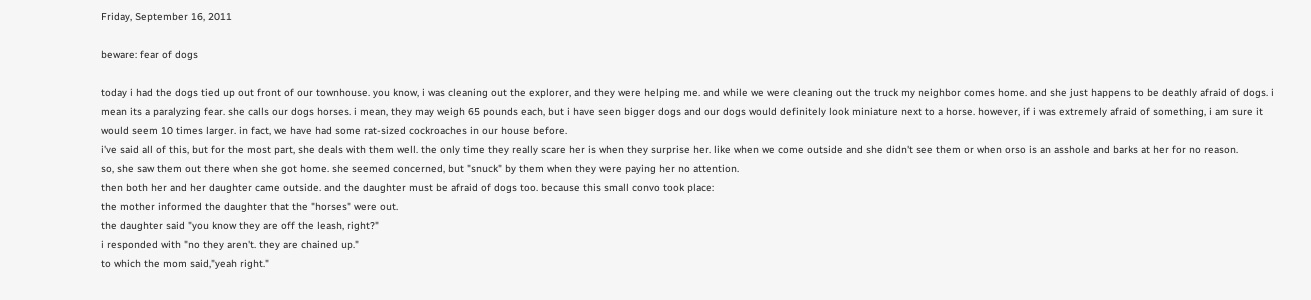Friday, September 16, 2011

beware: fear of dogs

today i had the dogs tied up out front of our townhouse. you know, i was cleaning out the explorer, and they were helping me. and while we were cleaning out the truck my neighbor comes home. and she just happens to be deathly afraid of dogs. i mean its a paralyzing fear. she calls our dogs horses. i mean, they may weigh 65 pounds each, but i have seen bigger dogs and our dogs would definitely look miniature next to a horse. however, if i was extremely afraid of something, i am sure it would seem 10 times larger. in fact, we have had some rat-sized cockroaches in our house before.
i've said all of this, but for the most part, she deals with them well. the only time they really scare her is when they surprise her. like when we come outside and she didn't see them or when orso is an asshole and barks at her for no reason.
so, she saw them out there when she got home. she seemed concerned, but "snuck" by them when they were paying her no attention.
then both her and her daughter came outside. and the daughter must be afraid of dogs too. because this small convo took place:
the mother informed the daughter that the "horses" were out.
the daughter said "you know they are off the leash, right?"
i responded with "no they aren't. they are chained up."
to which the mom said,"yeah right."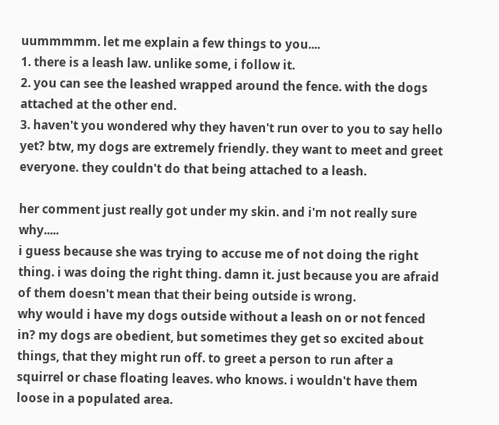uummmmm. let me explain a few things to you....
1. there is a leash law. unlike some, i follow it.
2. you can see the leashed wrapped around the fence. with the dogs attached at the other end.
3. haven't you wondered why they haven't run over to you to say hello yet? btw, my dogs are extremely friendly. they want to meet and greet everyone. they couldn't do that being attached to a leash.

her comment just really got under my skin. and i'm not really sure why.....
i guess because she was trying to accuse me of not doing the right thing. i was doing the right thing. damn it. just because you are afraid of them doesn't mean that their being outside is wrong.
why would i have my dogs outside without a leash on or not fenced in? my dogs are obedient, but sometimes they get so excited about things, that they might run off. to greet a person to run after a squirrel or chase floating leaves. who knows. i wouldn't have them loose in a populated area.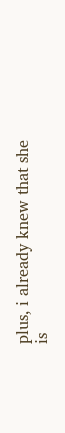plus, i already knew that she is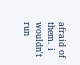afraid of them. i wouldn't run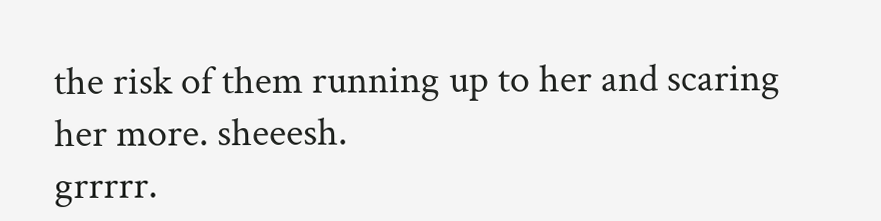the risk of them running up to her and scaring her more. sheeesh.
grrrrr.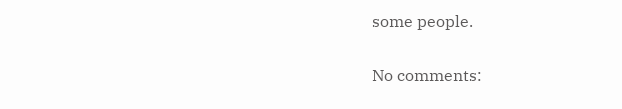some people.

No comments: